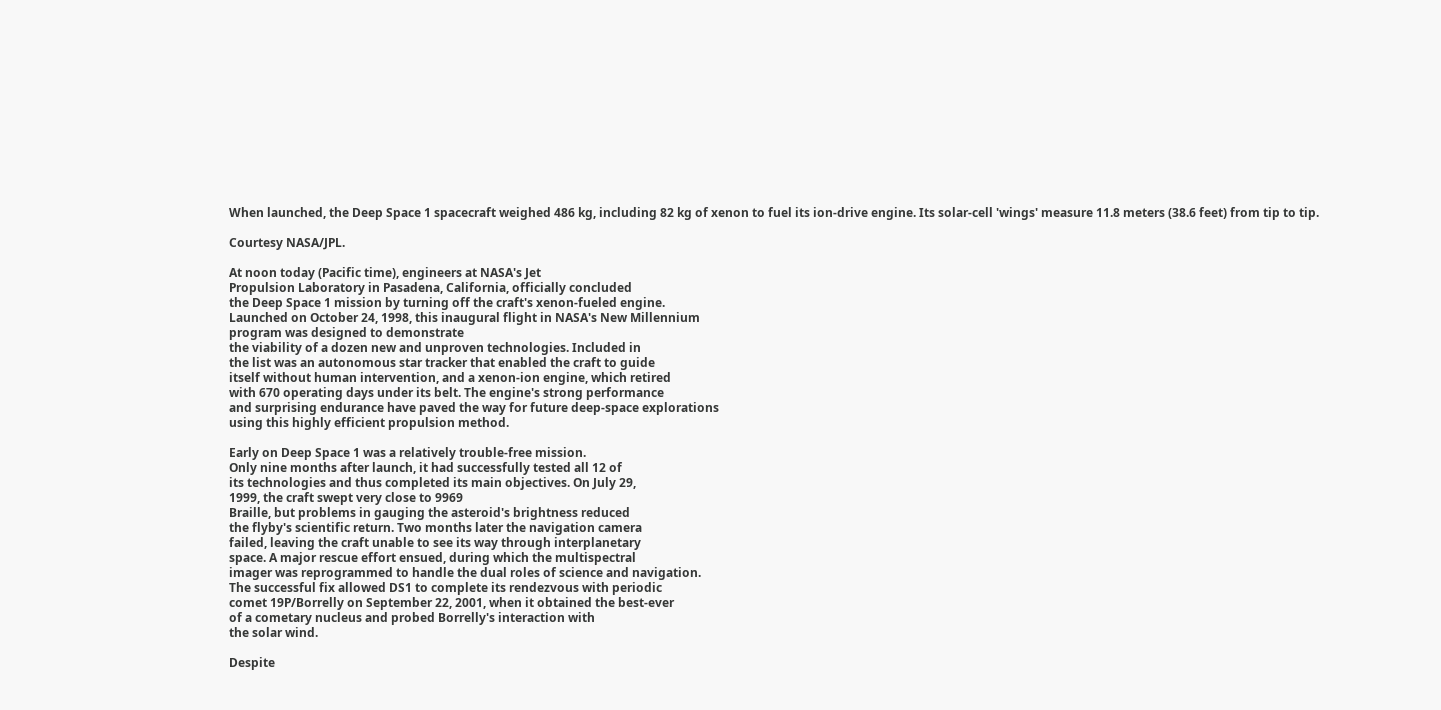When launched, the Deep Space 1 spacecraft weighed 486 kg, including 82 kg of xenon to fuel its ion-drive engine. Its solar-cell 'wings' measure 11.8 meters (38.6 feet) from tip to tip.

Courtesy NASA/JPL.

At noon today (Pacific time), engineers at NASA's Jet
Propulsion Laboratory in Pasadena, California, officially concluded
the Deep Space 1 mission by turning off the craft's xenon-fueled engine.
Launched on October 24, 1998, this inaugural flight in NASA's New Millennium
program was designed to demonstrate
the viability of a dozen new and unproven technologies. Included in
the list was an autonomous star tracker that enabled the craft to guide
itself without human intervention, and a xenon-ion engine, which retired
with 670 operating days under its belt. The engine's strong performance
and surprising endurance have paved the way for future deep-space explorations
using this highly efficient propulsion method.

Early on Deep Space 1 was a relatively trouble-free mission.
Only nine months after launch, it had successfully tested all 12 of
its technologies and thus completed its main objectives. On July 29,
1999, the craft swept very close to 9969
Braille, but problems in gauging the asteroid's brightness reduced
the flyby's scientific return. Two months later the navigation camera
failed, leaving the craft unable to see its way through interplanetary
space. A major rescue effort ensued, during which the multispectral
imager was reprogrammed to handle the dual roles of science and navigation.
The successful fix allowed DS1 to complete its rendezvous with periodic
comet 19P/Borrelly on September 22, 2001, when it obtained the best-ever
of a cometary nucleus and probed Borrelly's interaction with
the solar wind.

Despite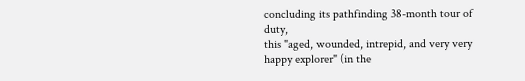concluding its pathfinding 38-month tour of duty,
this "aged, wounded, intrepid, and very very happy explorer" (in the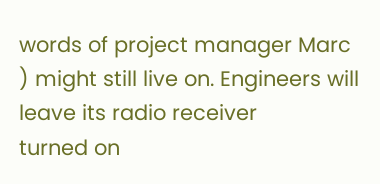words of project manager Marc
) might still live on. Engineers will leave its radio receiver
turned on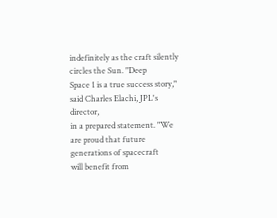indefinitely as the craft silently circles the Sun. "Deep
Space 1 is a true success story," said Charles Elachi, JPL's director,
in a prepared statement. "We are proud that future generations of spacecraft
will benefit from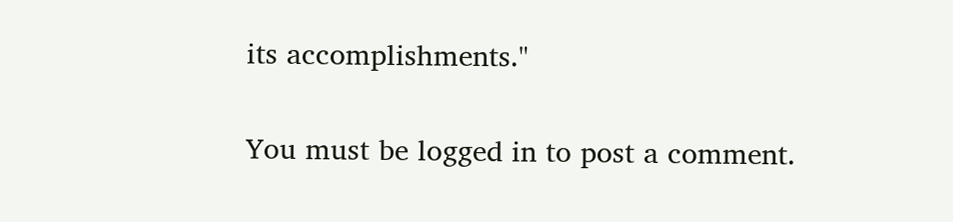its accomplishments."


You must be logged in to post a comment.